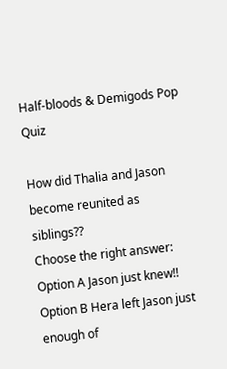Half-bloods & Demigods Pop Quiz

How did Thalia and Jason become reunited as siblings??
Choose the right answer:
Option A Jason just knew!!
Option B Hera left Jason just enough of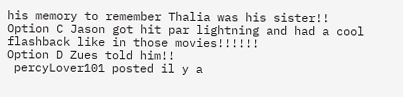his memory to remember Thalia was his sister!!
Option C Jason got hit par lightning and had a cool flashback like in those movies!!!!!!
Option D Zues told him!!
 percyLover101 posted il y a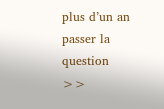plus d’un an
passer la question >>